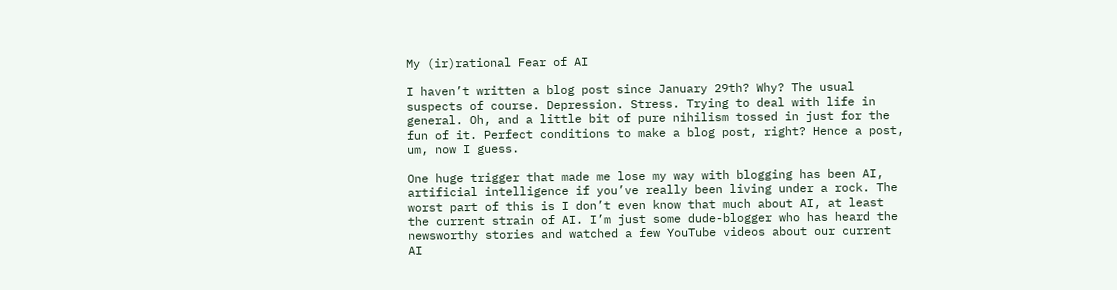My (ir)rational Fear of AI

I haven’t written a blog post since January 29th? Why? The usual suspects of course. Depression. Stress. Trying to deal with life in general. Oh, and a little bit of pure nihilism tossed in just for the fun of it. Perfect conditions to make a blog post, right? Hence a post, um, now I guess.

One huge trigger that made me lose my way with blogging has been AI, artificial intelligence if you’ve really been living under a rock. The worst part of this is I don’t even know that much about AI, at least the current strain of AI. I’m just some dude-blogger who has heard the newsworthy stories and watched a few YouTube videos about our current AI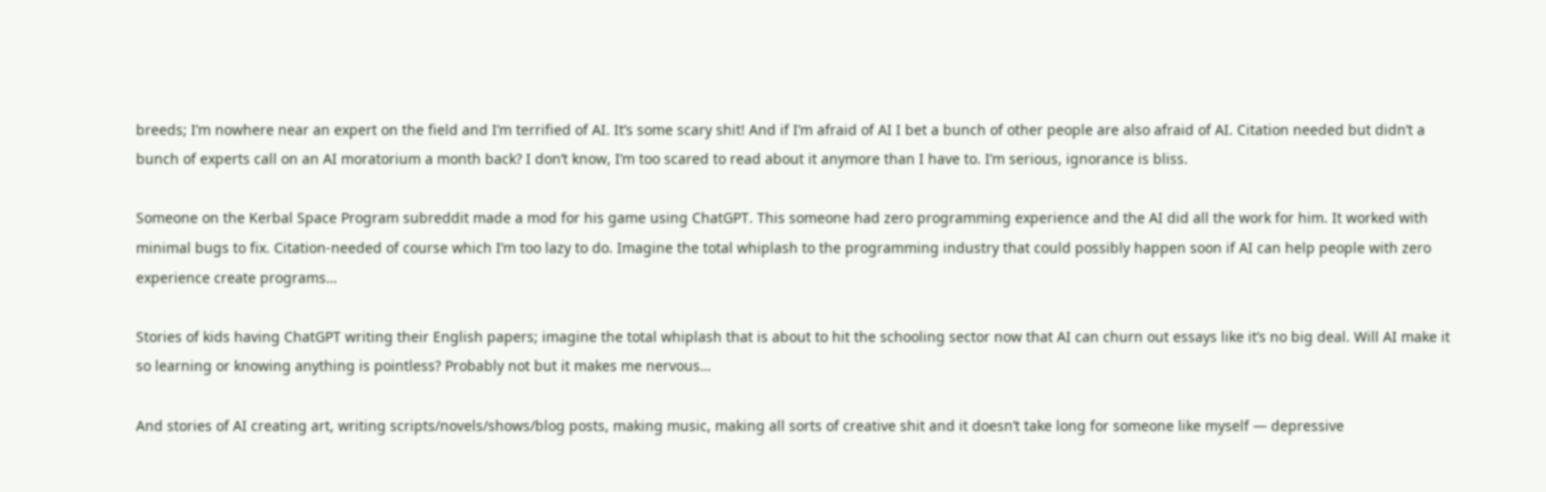breeds; I’m nowhere near an expert on the field and I’m terrified of AI. It’s some scary shit! And if I’m afraid of AI I bet a bunch of other people are also afraid of AI. Citation needed but didn’t a bunch of experts call on an AI moratorium a month back? I don’t know, I’m too scared to read about it anymore than I have to. I’m serious, ignorance is bliss.

Someone on the Kerbal Space Program subreddit made a mod for his game using ChatGPT. This someone had zero programming experience and the AI did all the work for him. It worked with minimal bugs to fix. Citation-needed of course which I’m too lazy to do. Imagine the total whiplash to the programming industry that could possibly happen soon if AI can help people with zero experience create programs…

Stories of kids having ChatGPT writing their English papers; imagine the total whiplash that is about to hit the schooling sector now that AI can churn out essays like it’s no big deal. Will AI make it so learning or knowing anything is pointless? Probably not but it makes me nervous…

And stories of AI creating art, writing scripts/novels/shows/blog posts, making music, making all sorts of creative shit and it doesn’t take long for someone like myself — depressive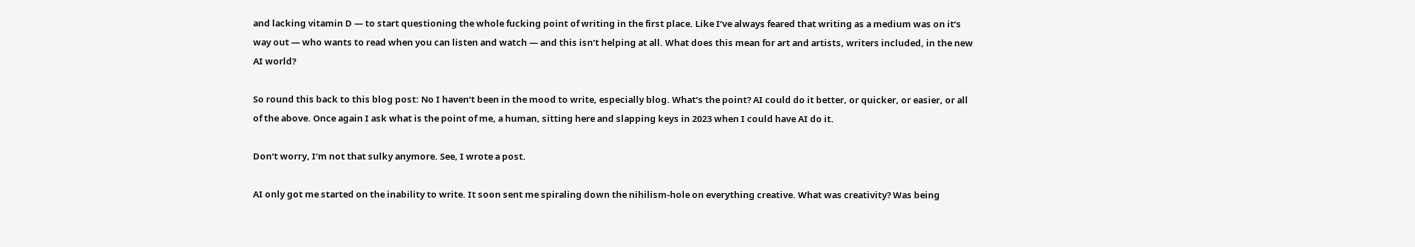and lacking vitamin D — to start questioning the whole fucking point of writing in the first place. Like I’ve always feared that writing as a medium was on it’s way out — who wants to read when you can listen and watch — and this isn’t helping at all. What does this mean for art and artists, writers included, in the new AI world?

So round this back to this blog post: No I haven’t been in the mood to write, especially blog. What’s the point? AI could do it better, or quicker, or easier, or all of the above. Once again I ask what is the point of me, a human, sitting here and slapping keys in 2023 when I could have AI do it.

Don’t worry, I’m not that sulky anymore. See, I wrote a post.

AI only got me started on the inability to write. It soon sent me spiraling down the nihilism-hole on everything creative. What was creativity? Was being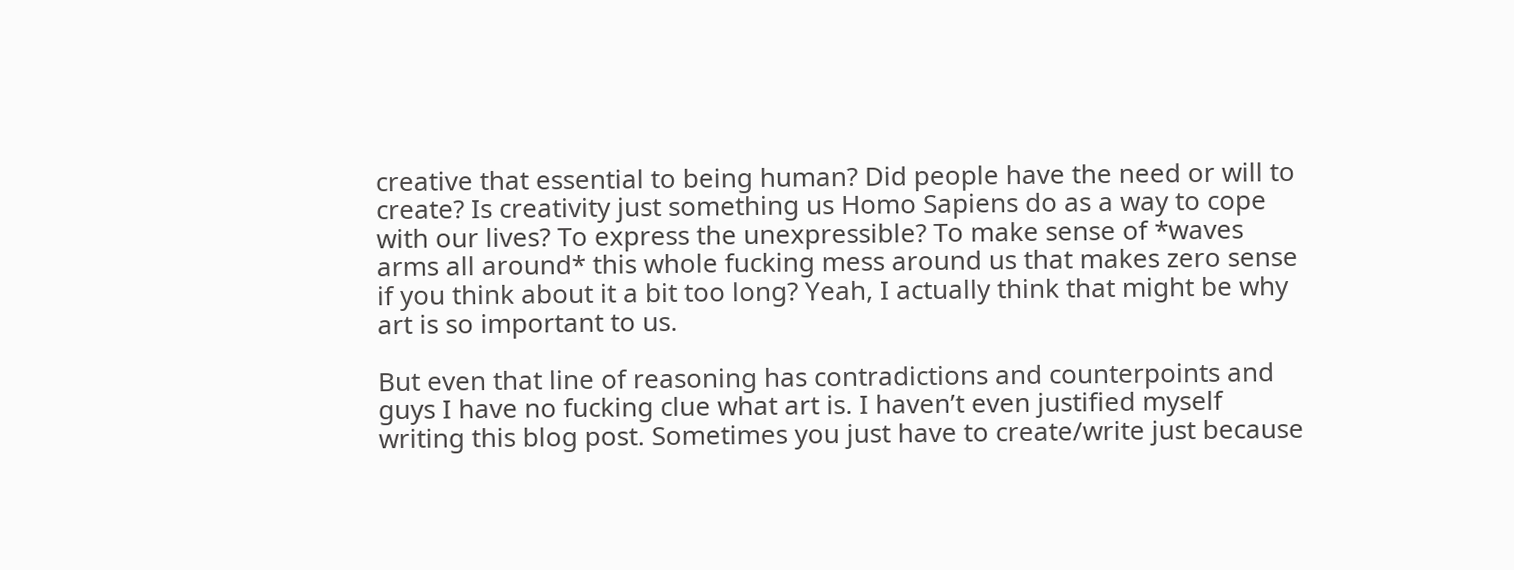creative that essential to being human? Did people have the need or will to create? Is creativity just something us Homo Sapiens do as a way to cope with our lives? To express the unexpressible? To make sense of *waves arms all around* this whole fucking mess around us that makes zero sense if you think about it a bit too long? Yeah, I actually think that might be why art is so important to us.

But even that line of reasoning has contradictions and counterpoints and guys I have no fucking clue what art is. I haven’t even justified myself writing this blog post. Sometimes you just have to create/write just because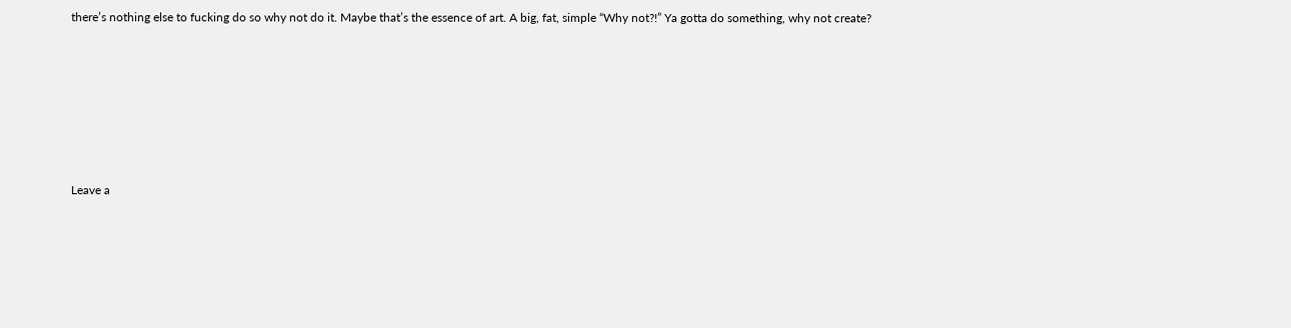there’s nothing else to fucking do so why not do it. Maybe that’s the essence of art. A big, fat, simple “Why not?!” Ya gotta do something, why not create?






Leave a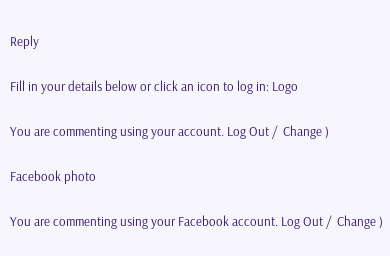Reply

Fill in your details below or click an icon to log in: Logo

You are commenting using your account. Log Out /  Change )

Facebook photo

You are commenting using your Facebook account. Log Out /  Change )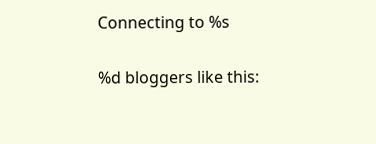Connecting to %s

%d bloggers like this: